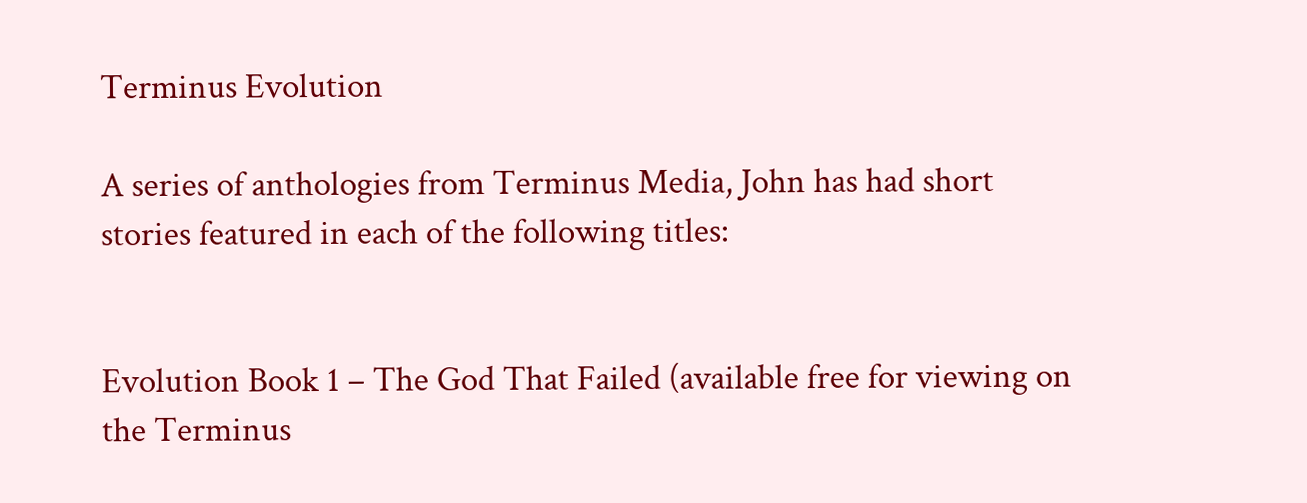Terminus Evolution

A series of anthologies from Terminus Media, John has had short stories featured in each of the following titles:


Evolution Book 1 – The God That Failed (available free for viewing on the Terminus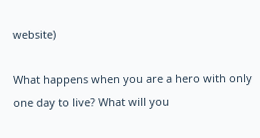website)

What happens when you are a hero with only one day to live? What will you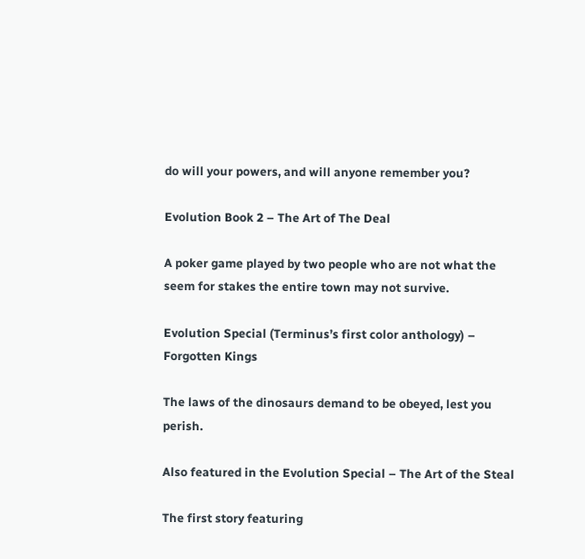do will your powers, and will anyone remember you?

Evolution Book 2 – The Art of The Deal

A poker game played by two people who are not what the seem for stakes the entire town may not survive.

Evolution Special (Terminus’s first color anthology) – Forgotten Kings

The laws of the dinosaurs demand to be obeyed, lest you perish.

Also featured in the Evolution Special – The Art of the Steal

The first story featuring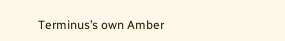Terminus’s own Amber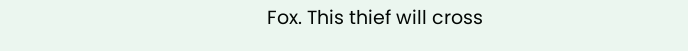Fox. This thief will cross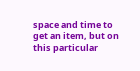space and time to get an item, but on this particular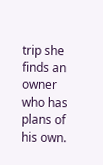trip she finds an owner who has plans of his own.